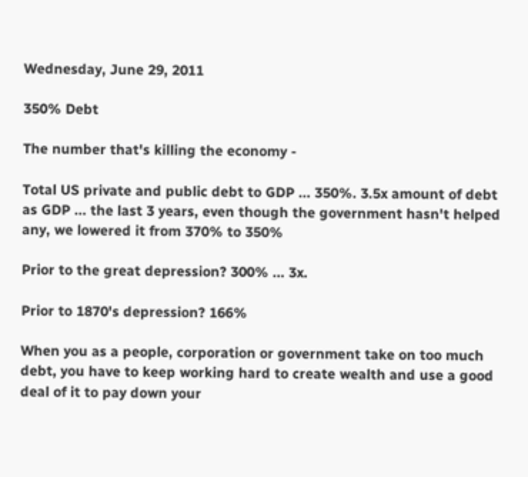Wednesday, June 29, 2011

350% Debt

The number that's killing the economy -

Total US private and public debt to GDP ... 350%. 3.5x amount of debt as GDP ... the last 3 years, even though the government hasn't helped any, we lowered it from 370% to 350%

Prior to the great depression? 300% ... 3x.

Prior to 1870's depression? 166%

When you as a people, corporation or government take on too much debt, you have to keep working hard to create wealth and use a good deal of it to pay down your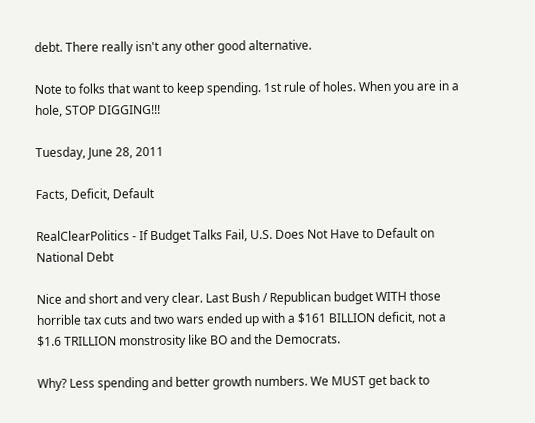debt. There really isn't any other good alternative.

Note to folks that want to keep spending. 1st rule of holes. When you are in a hole, STOP DIGGING!!!

Tuesday, June 28, 2011

Facts, Deficit, Default

RealClearPolitics - If Budget Talks Fail, U.S. Does Not Have to Default on National Debt

Nice and short and very clear. Last Bush / Republican budget WITH those horrible tax cuts and two wars ended up with a $161 BILLION deficit, not a $1.6 TRILLION monstrosity like BO and the Democrats.

Why? Less spending and better growth numbers. We MUST get back to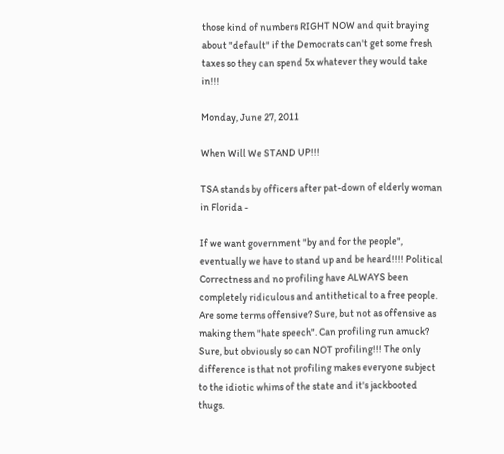those kind of numbers RIGHT NOW and quit braying about "default" if the Democrats can't get some fresh taxes so they can spend 5x whatever they would take in!!!

Monday, June 27, 2011

When Will We STAND UP!!!

TSA stands by officers after pat-down of elderly woman in Florida -

If we want government "by and for the people", eventually we have to stand up and be heard!!!! Political Correctness and no profiling have ALWAYS been completely ridiculous and antithetical to a free people. Are some terms offensive? Sure, but not as offensive as making them "hate speech". Can profiling run amuck? Sure, but obviously so can NOT profiling!!! The only difference is that not profiling makes everyone subject to the idiotic whims of the state and it's jackbooted thugs.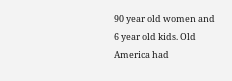90 year old women and 6 year old kids. Old America had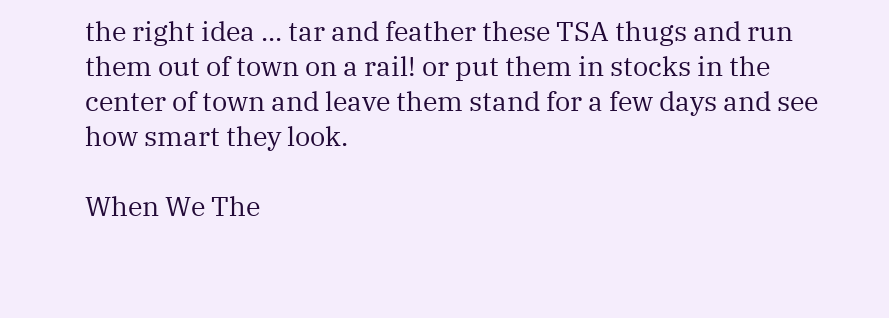the right idea ... tar and feather these TSA thugs and run them out of town on a rail! or put them in stocks in the center of town and leave them stand for a few days and see how smart they look.

When We The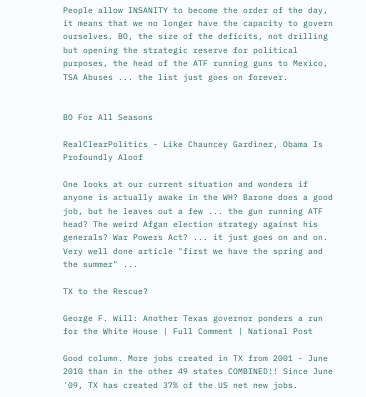People allow INSANITY to become the order of the day, it means that we no longer have the capacity to govern ourselves. BO, the size of the deficits, not drilling but opening the strategic reserve for political purposes, the head of the ATF running guns to Mexico, TSA Abuses ... the list just goes on forever.


BO For All Seasons

RealClearPolitics - Like Chauncey Gardiner, Obama Is Profoundly Aloof

One looks at our current situation and wonders if anyone is actually awake in the WH? Barone does a good job, but he leaves out a few ... the gun running ATF head? The weird Afgan election strategy against his generals? War Powers Act? ... it just goes on and on. Very well done article "first we have the spring and the summer" ...

TX to the Rescue?

George F. Will: Another Texas governor ponders a run for the White House | Full Comment | National Post

Good column. More jobs created in TX from 2001 - June 2010 than in the other 49 states COMBINED!! Since June '09, TX has created 37% of the US net new jobs.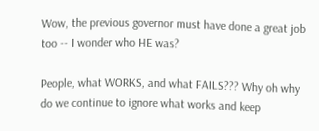Wow, the previous governor must have done a great job too -- I wonder who HE was?

People, what WORKS, and what FAILS??? Why oh why do we continue to ignore what works and keep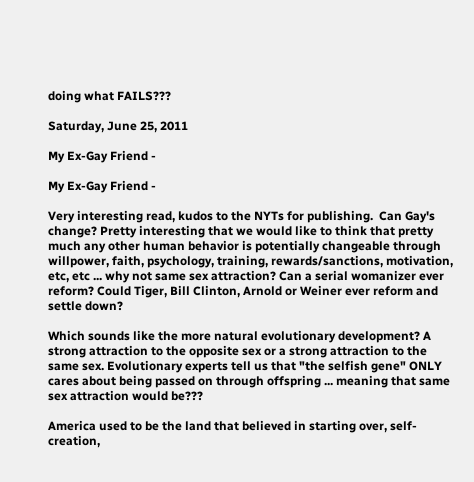doing what FAILS???

Saturday, June 25, 2011

My Ex-Gay Friend -

My Ex-Gay Friend -

Very interesting read, kudos to the NYTs for publishing.  Can Gay's change? Pretty interesting that we would like to think that pretty much any other human behavior is potentially changeable through willpower, faith, psychology, training, rewards/sanctions, motivation, etc, etc ... why not same sex attraction? Can a serial womanizer ever reform? Could Tiger, Bill Clinton, Arnold or Weiner ever reform and settle down?

Which sounds like the more natural evolutionary development? A strong attraction to the opposite sex or a strong attraction to the same sex. Evolutionary experts tell us that "the selfish gene" ONLY cares about being passed on through offspring ... meaning that same sex attraction would be???

America used to be the land that believed in starting over, self-creation,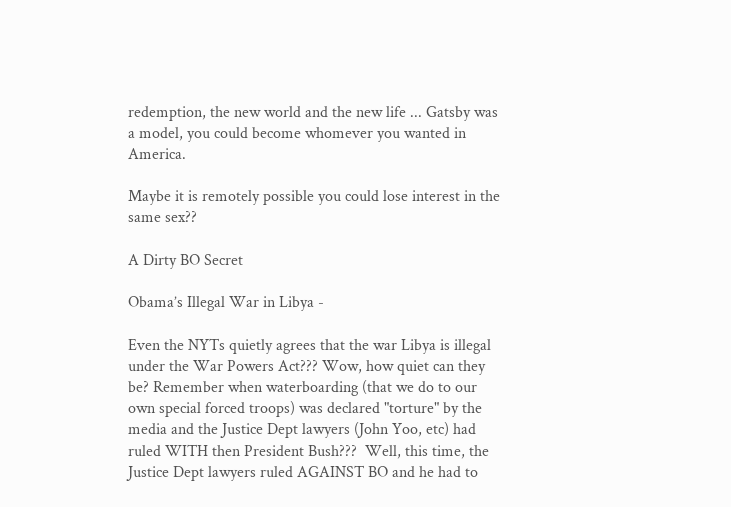redemption, the new world and the new life ... Gatsby was a model, you could become whomever you wanted in America.

Maybe it is remotely possible you could lose interest in the same sex??

A Dirty BO Secret

Obama’s Illegal War in Libya -

Even the NYTs quietly agrees that the war Libya is illegal under the War Powers Act??? Wow, how quiet can they be? Remember when waterboarding (that we do to our own special forced troops) was declared "torture" by the media and the Justice Dept lawyers (John Yoo, etc) had ruled WITH then President Bush???  Well, this time, the Justice Dept lawyers ruled AGAINST BO and he had to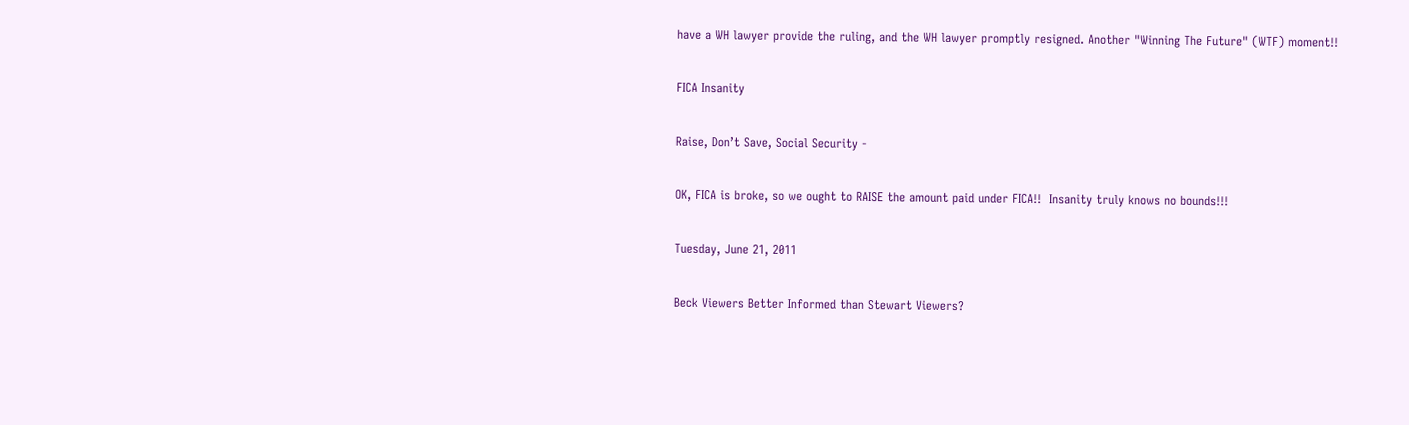have a WH lawyer provide the ruling, and the WH lawyer promptly resigned. Another "Winning The Future" (WTF) moment!!

FICA Insanity

Raise, Don’t Save, Social Security -

OK, FICA is broke, so we ought to RAISE the amount paid under FICA!!  Insanity truly knows no bounds!!!

Tuesday, June 21, 2011

Beck Viewers Better Informed than Stewart Viewers?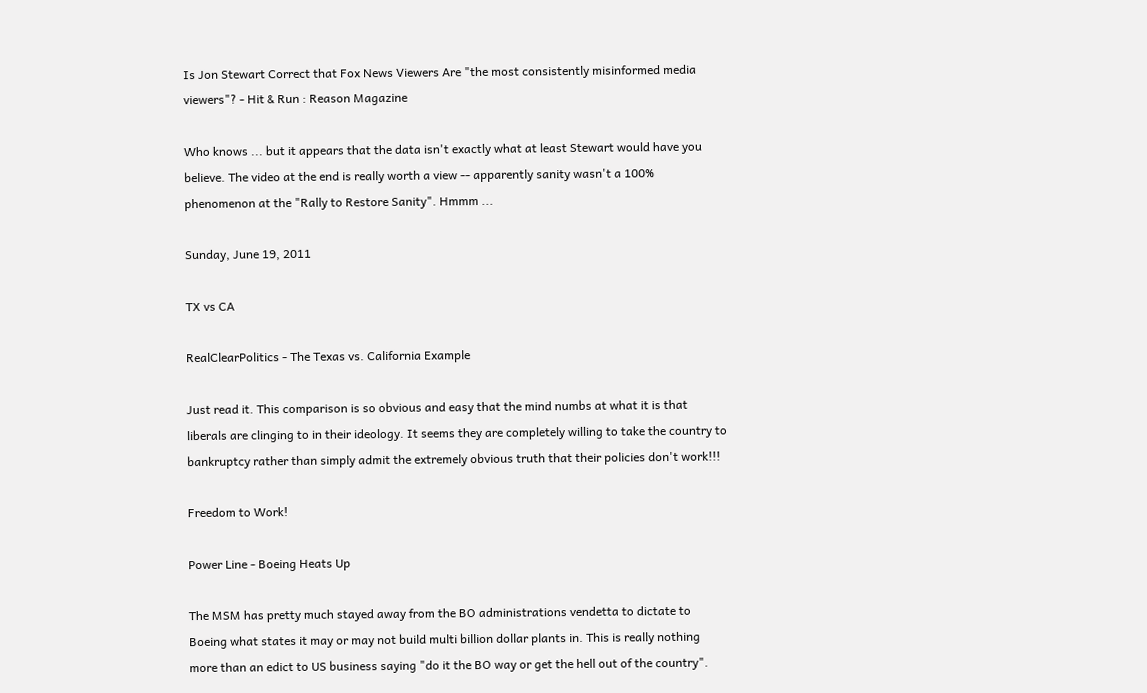Is Jon Stewart Correct that Fox News Viewers Are "the most consistently misinformed media viewers"? - Hit & Run : Reason Magazine

Who knows ... but it appears that the data isn't exactly what at least Stewart would have you believe. The video at the end is really worth a view -- apparently sanity wasn't a 100% phenomenon at the "Rally to Restore Sanity". Hmmm ...

Sunday, June 19, 2011

TX vs CA

RealClearPolitics - The Texas vs. California Example

Just read it. This comparison is so obvious and easy that the mind numbs at what it is that liberals are clinging to in their ideology. It seems they are completely willing to take the country to bankruptcy rather than simply admit the extremely obvious truth that their policies don't work!!!

Freedom to Work!

Power Line - Boeing Heats Up

The MSM has pretty much stayed away from the BO administrations vendetta to dictate to Boeing what states it may or may not build multi billion dollar plants in. This is really nothing more than an edict to US business saying "do it the BO way or get the hell out of the country".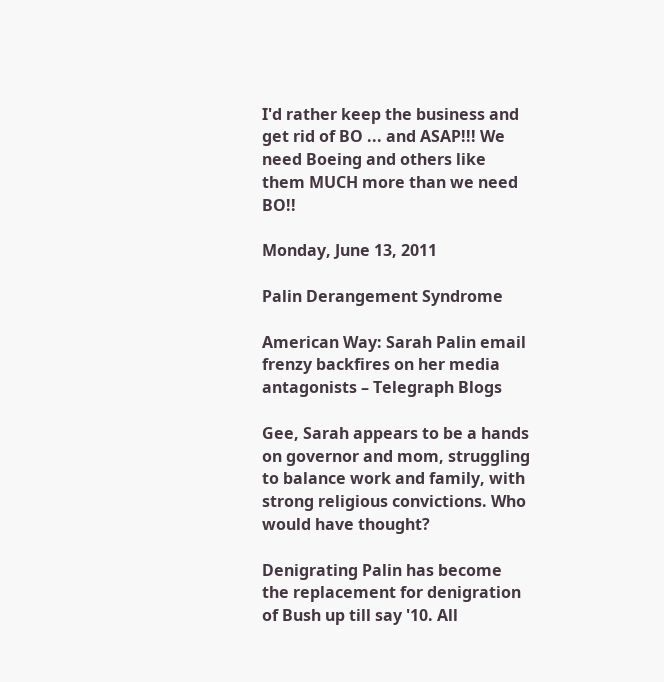I'd rather keep the business and get rid of BO ... and ASAP!!! We need Boeing and others like them MUCH more than we need BO!!

Monday, June 13, 2011

Palin Derangement Syndrome

American Way: Sarah Palin email frenzy backfires on her media antagonists – Telegraph Blogs

Gee, Sarah appears to be a hands on governor and mom, struggling to balance work and family, with strong religious convictions. Who would have thought?

Denigrating Palin has become the replacement for denigration of Bush up till say '10. All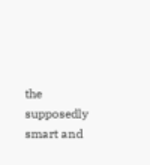the supposedly smart and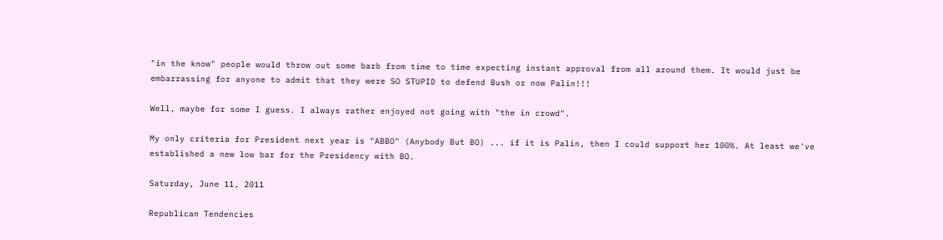"in the know" people would throw out some barb from time to time expecting instant approval from all around them. It would just be embarrassing for anyone to admit that they were SO STUPID to defend Bush or now Palin!!!

Well, maybe for some I guess. I always rather enjoyed not going with "the in crowd".

My only criteria for President next year is "ABBO" (Anybody But BO) ... if it is Palin, then I could support her 100%. At least we've established a new low bar for the Presidency with BO.

Saturday, June 11, 2011

Republican Tendencies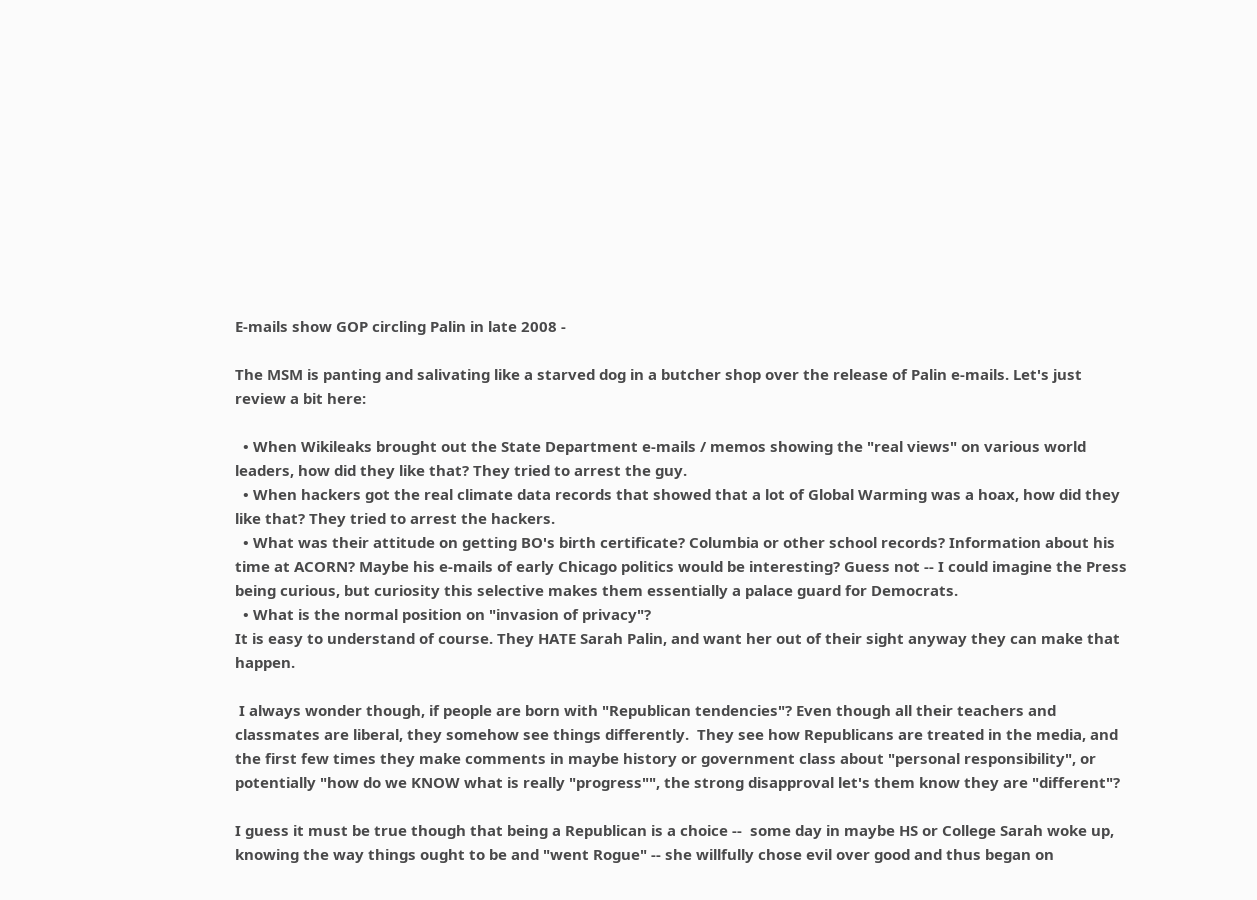E-mails show GOP circling Palin in late 2008 -

The MSM is panting and salivating like a starved dog in a butcher shop over the release of Palin e-mails. Let's just review a bit here:

  • When Wikileaks brought out the State Department e-mails / memos showing the "real views" on various world leaders, how did they like that? They tried to arrest the guy.
  • When hackers got the real climate data records that showed that a lot of Global Warming was a hoax, how did they like that? They tried to arrest the hackers.
  • What was their attitude on getting BO's birth certificate? Columbia or other school records? Information about his time at ACORN? Maybe his e-mails of early Chicago politics would be interesting? Guess not -- I could imagine the Press being curious, but curiosity this selective makes them essentially a palace guard for Democrats.
  • What is the normal position on "invasion of privacy"?
It is easy to understand of course. They HATE Sarah Palin, and want her out of their sight anyway they can make that happen.

 I always wonder though, if people are born with "Republican tendencies"? Even though all their teachers and classmates are liberal, they somehow see things differently.  They see how Republicans are treated in the media, and the first few times they make comments in maybe history or government class about "personal responsibility", or potentially "how do we KNOW what is really "progress"", the strong disapproval let's them know they are "different"?

I guess it must be true though that being a Republican is a choice --  some day in maybe HS or College Sarah woke up, knowing the way things ought to be and "went Rogue" -- she willfully chose evil over good and thus began on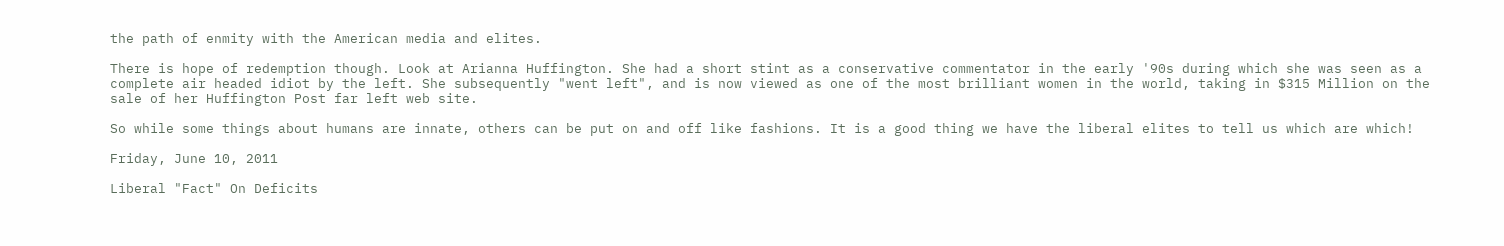the path of enmity with the American media and elites.

There is hope of redemption though. Look at Arianna Huffington. She had a short stint as a conservative commentator in the early '90s during which she was seen as a complete air headed idiot by the left. She subsequently "went left", and is now viewed as one of the most brilliant women in the world, taking in $315 Million on the sale of her Huffington Post far left web site.

So while some things about humans are innate, others can be put on and off like fashions. It is a good thing we have the liberal elites to tell us which are which!

Friday, June 10, 2011

Liberal "Fact" On Deficits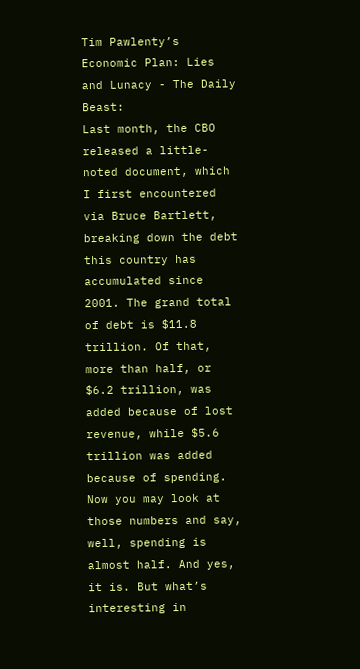Tim Pawlenty’s Economic Plan: Lies and Lunacy - The Daily Beast:
Last month, the CBO released a little-noted document, which I first encountered via Bruce Bartlett, breaking down the debt this country has accumulated since 2001. The grand total of debt is $11.8 trillion. Of that, more than half, or $6.2 trillion, was added because of lost revenue, while $5.6 trillion was added because of spending. Now you may look at those numbers and say, well, spending is almost half. And yes, it is. But what’s interesting in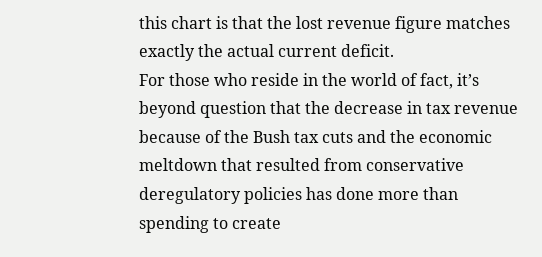this chart is that the lost revenue figure matches exactly the actual current deficit.
For those who reside in the world of fact, it’s beyond question that the decrease in tax revenue because of the Bush tax cuts and the economic meltdown that resulted from conservative deregulatory policies has done more than spending to create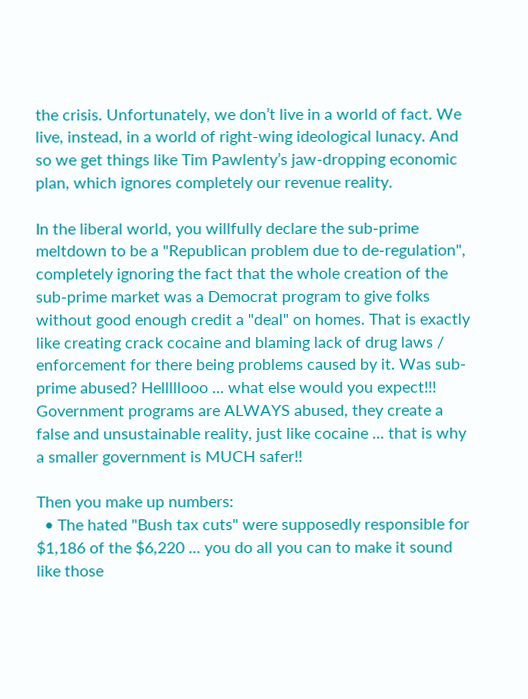the crisis. Unfortunately, we don’t live in a world of fact. We live, instead, in a world of right-wing ideological lunacy. And so we get things like Tim Pawlenty’s jaw-dropping economic plan, which ignores completely our revenue reality.

In the liberal world, you willfully declare the sub-prime meltdown to be a "Republican problem due to de-regulation", completely ignoring the fact that the whole creation of the sub-prime market was a Democrat program to give folks without good enough credit a "deal" on homes. That is exactly like creating crack cocaine and blaming lack of drug laws / enforcement for there being problems caused by it. Was sub-prime abused? Helllllooo ... what else would you expect!!! Government programs are ALWAYS abused, they create a false and unsustainable reality, just like cocaine ... that is why a smaller government is MUCH safer!!

Then you make up numbers:
  • The hated "Bush tax cuts" were supposedly responsible for $1,186 of the $6,220 ... you do all you can to make it sound like those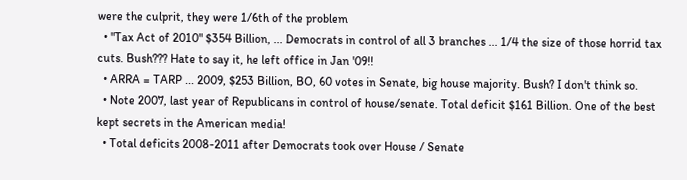were the culprit, they were 1/6th of the problem
  • "Tax Act of 2010" $354 Billion, ... Democrats in control of all 3 branches ... 1/4 the size of those horrid tax cuts. Bush??? Hate to say it, he left office in Jan '09!!
  • ARRA = TARP ... 2009, $253 Billion, BO, 60 votes in Senate, big house majority. Bush? I don't think so.
  • Note 2007, last year of Republicans in control of house/senate. Total deficit $161 Billion. One of the best kept secrets in the American media!
  • Total deficits 2008-2011 after Democrats took over House / Senate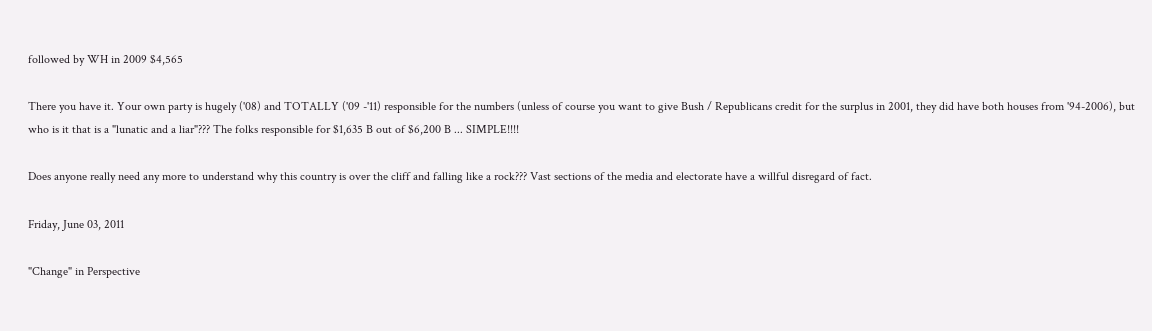followed by WH in 2009 $4,565

There you have it. Your own party is hugely ('08) and TOTALLY ('09 -'11) responsible for the numbers (unless of course you want to give Bush / Republicans credit for the surplus in 2001, they did have both houses from '94-2006), but who is it that is a "lunatic and a liar"??? The folks responsible for $1,635 B out of $6,200 B ... SIMPLE!!!!

Does anyone really need any more to understand why this country is over the cliff and falling like a rock??? Vast sections of the media and electorate have a willful disregard of fact.

Friday, June 03, 2011

"Change" in Perspective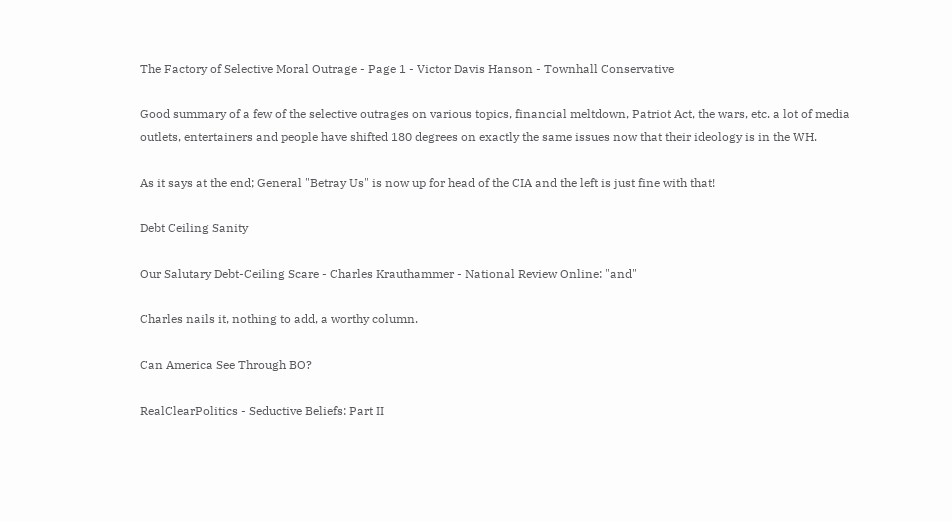The Factory of Selective Moral Outrage - Page 1 - Victor Davis Hanson - Townhall Conservative

Good summary of a few of the selective outrages on various topics, financial meltdown, Patriot Act, the wars, etc. a lot of media outlets, entertainers and people have shifted 180 degrees on exactly the same issues now that their ideology is in the WH.

As it says at the end; General "Betray Us" is now up for head of the CIA and the left is just fine with that!

Debt Ceiling Sanity

Our Salutary Debt-Ceiling Scare - Charles Krauthammer - National Review Online: "and"

Charles nails it, nothing to add, a worthy column.

Can America See Through BO?

RealClearPolitics - Seductive Beliefs: Part II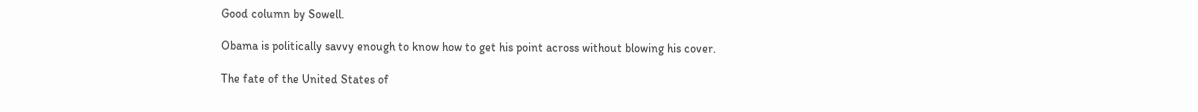Good column by Sowell.

Obama is politically savvy enough to know how to get his point across without blowing his cover.

The fate of the United States of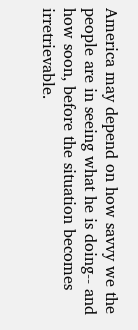America may depend on how savvy we the people are in seeing what he is doing-- and how soon, before the situation becomes irretrievable.